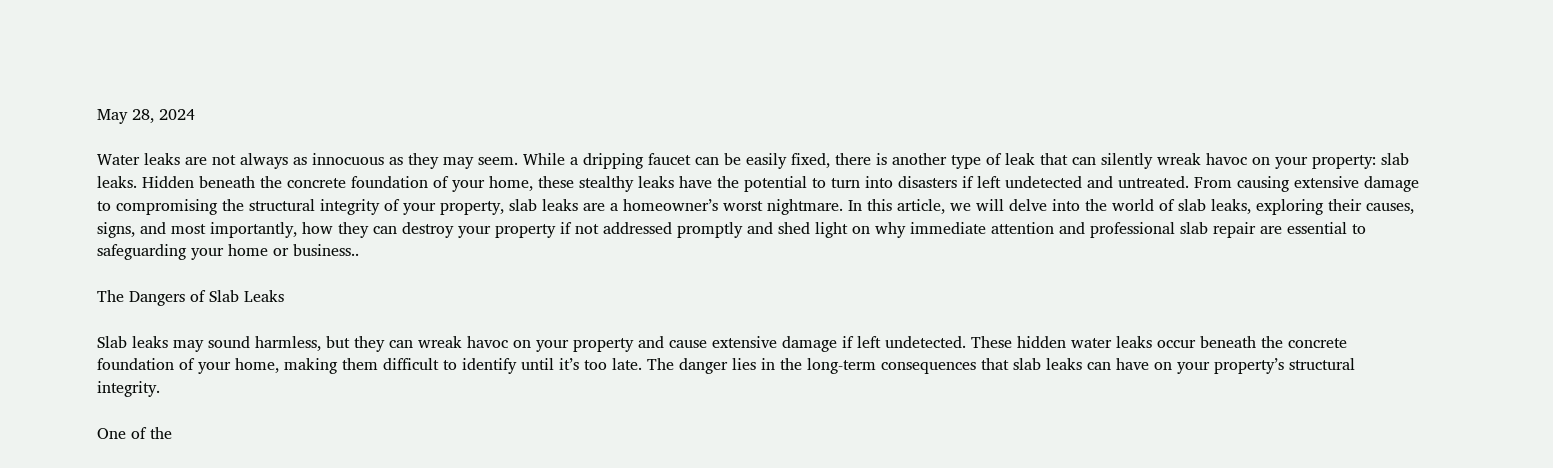May 28, 2024

Water leaks are not always as innocuous as they may seem. While a dripping faucet can be easily fixed, there is another type of leak that can silently wreak havoc on your property: slab leaks. Hidden beneath the concrete foundation of your home, these stealthy leaks have the potential to turn into disasters if left undetected and untreated. From causing extensive damage to compromising the structural integrity of your property, slab leaks are a homeowner’s worst nightmare. In this article, we will delve into the world of slab leaks, exploring their causes, signs, and most importantly, how they can destroy your property if not addressed promptly and shed light on why immediate attention and professional slab repair are essential to safeguarding your home or business..

The Dangers of Slab Leaks

Slab leaks may sound harmless, but they can wreak havoc on your property and cause extensive damage if left undetected. These hidden water leaks occur beneath the concrete foundation of your home, making them difficult to identify until it’s too late. The danger lies in the long-term consequences that slab leaks can have on your property’s structural integrity.

One of the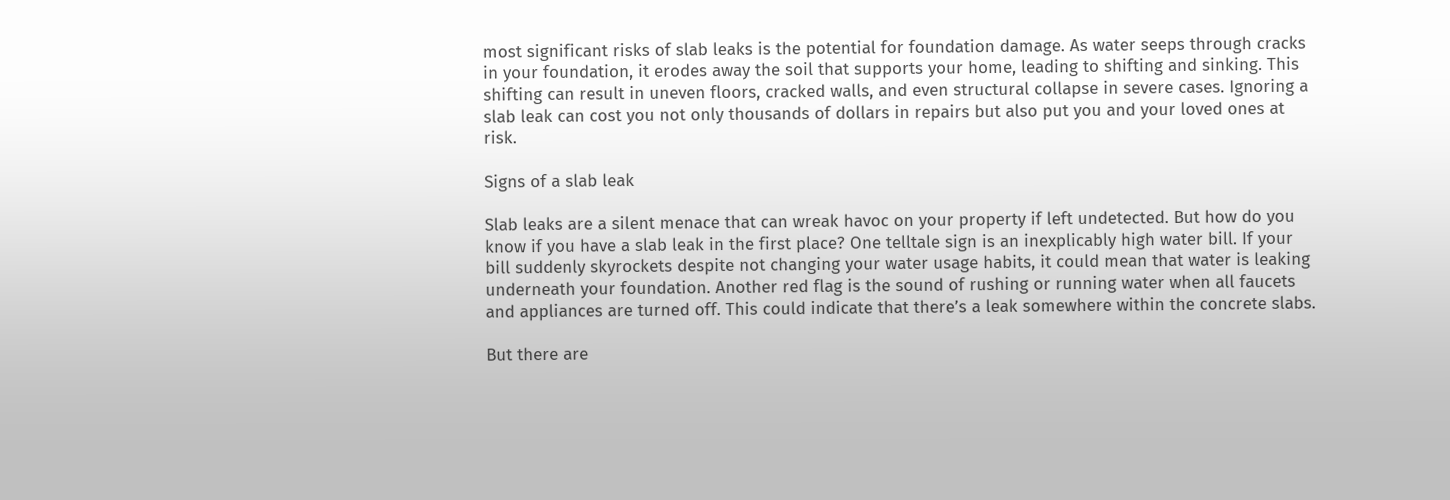most significant risks of slab leaks is the potential for foundation damage. As water seeps through cracks in your foundation, it erodes away the soil that supports your home, leading to shifting and sinking. This shifting can result in uneven floors, cracked walls, and even structural collapse in severe cases. Ignoring a slab leak can cost you not only thousands of dollars in repairs but also put you and your loved ones at risk.

Signs of a slab leak

Slab leaks are a silent menace that can wreak havoc on your property if left undetected. But how do you know if you have a slab leak in the first place? One telltale sign is an inexplicably high water bill. If your bill suddenly skyrockets despite not changing your water usage habits, it could mean that water is leaking underneath your foundation. Another red flag is the sound of rushing or running water when all faucets and appliances are turned off. This could indicate that there’s a leak somewhere within the concrete slabs.

But there are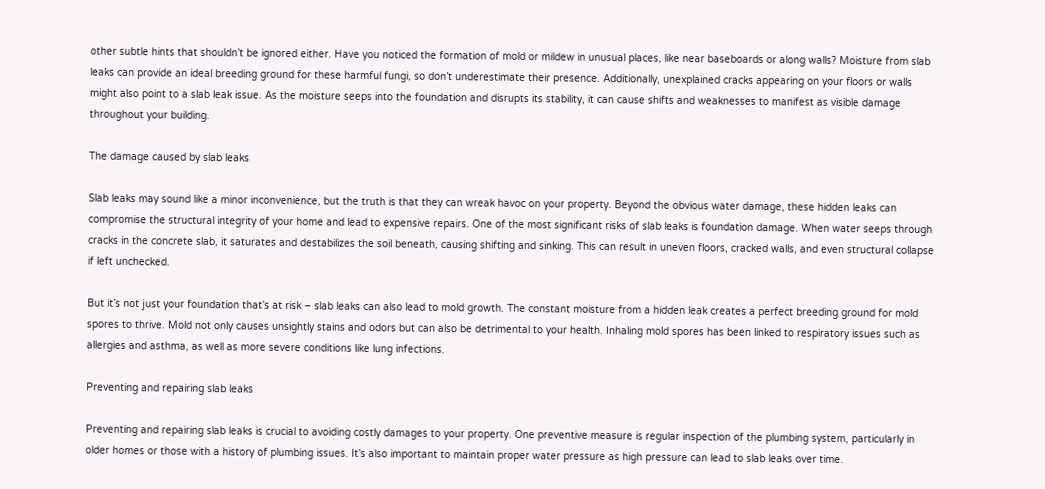other subtle hints that shouldn’t be ignored either. Have you noticed the formation of mold or mildew in unusual places, like near baseboards or along walls? Moisture from slab leaks can provide an ideal breeding ground for these harmful fungi, so don’t underestimate their presence. Additionally, unexplained cracks appearing on your floors or walls might also point to a slab leak issue. As the moisture seeps into the foundation and disrupts its stability, it can cause shifts and weaknesses to manifest as visible damage throughout your building.

The damage caused by slab leaks

Slab leaks may sound like a minor inconvenience, but the truth is that they can wreak havoc on your property. Beyond the obvious water damage, these hidden leaks can compromise the structural integrity of your home and lead to expensive repairs. One of the most significant risks of slab leaks is foundation damage. When water seeps through cracks in the concrete slab, it saturates and destabilizes the soil beneath, causing shifting and sinking. This can result in uneven floors, cracked walls, and even structural collapse if left unchecked.

But it’s not just your foundation that’s at risk – slab leaks can also lead to mold growth. The constant moisture from a hidden leak creates a perfect breeding ground for mold spores to thrive. Mold not only causes unsightly stains and odors but can also be detrimental to your health. Inhaling mold spores has been linked to respiratory issues such as allergies and asthma, as well as more severe conditions like lung infections.

Preventing and repairing slab leaks

Preventing and repairing slab leaks is crucial to avoiding costly damages to your property. One preventive measure is regular inspection of the plumbing system, particularly in older homes or those with a history of plumbing issues. It’s also important to maintain proper water pressure as high pressure can lead to slab leaks over time.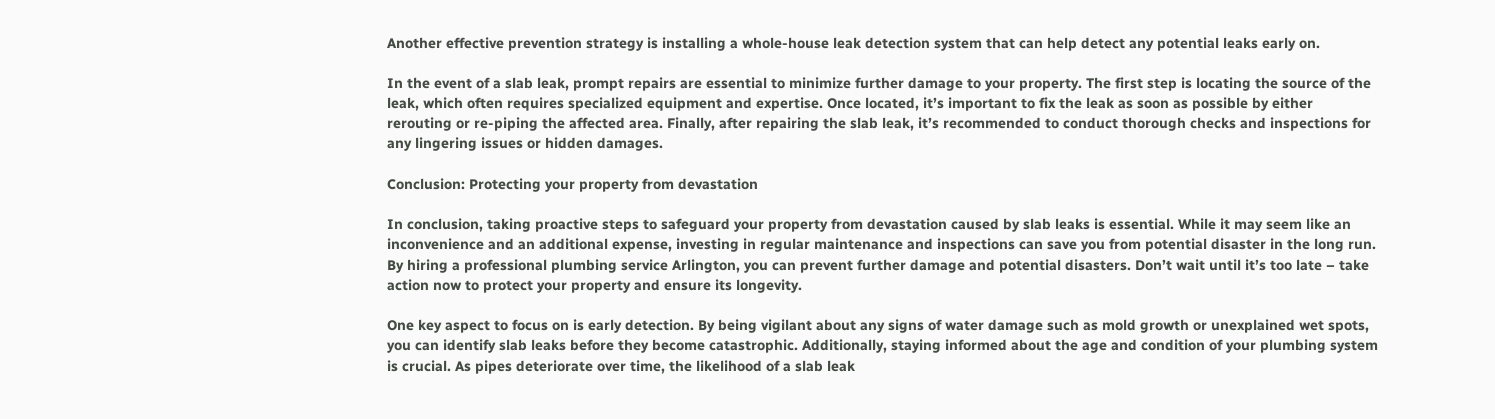Another effective prevention strategy is installing a whole-house leak detection system that can help detect any potential leaks early on.

In the event of a slab leak, prompt repairs are essential to minimize further damage to your property. The first step is locating the source of the leak, which often requires specialized equipment and expertise. Once located, it’s important to fix the leak as soon as possible by either rerouting or re-piping the affected area. Finally, after repairing the slab leak, it’s recommended to conduct thorough checks and inspections for any lingering issues or hidden damages.

Conclusion: Protecting your property from devastation

In conclusion, taking proactive steps to safeguard your property from devastation caused by slab leaks is essential. While it may seem like an inconvenience and an additional expense, investing in regular maintenance and inspections can save you from potential disaster in the long run. By hiring a professional plumbing service Arlington, you can prevent further damage and potential disasters. Don’t wait until it’s too late – take action now to protect your property and ensure its longevity.

One key aspect to focus on is early detection. By being vigilant about any signs of water damage such as mold growth or unexplained wet spots, you can identify slab leaks before they become catastrophic. Additionally, staying informed about the age and condition of your plumbing system is crucial. As pipes deteriorate over time, the likelihood of a slab leak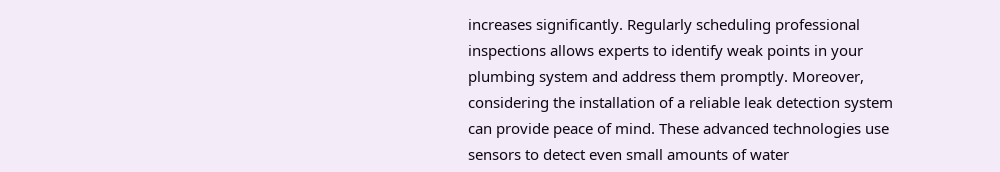increases significantly. Regularly scheduling professional inspections allows experts to identify weak points in your plumbing system and address them promptly. Moreover, considering the installation of a reliable leak detection system can provide peace of mind. These advanced technologies use sensors to detect even small amounts of water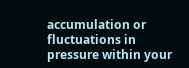accumulation or fluctuations in pressure within your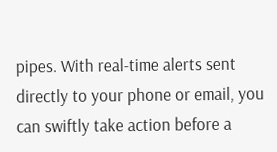pipes. With real-time alerts sent directly to your phone or email, you can swiftly take action before a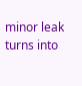minor leak turns into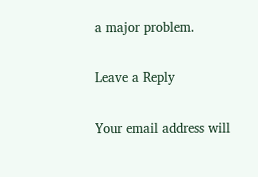a major problem.

Leave a Reply

Your email address will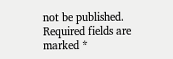not be published. Required fields are marked *